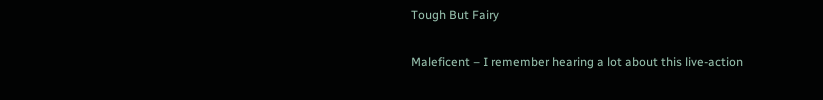Tough But Fairy

Maleficent – I remember hearing a lot about this live-action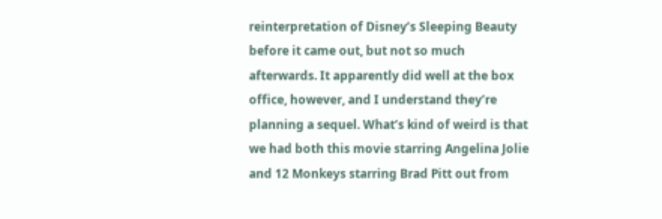reinterpretation of Disney’s Sleeping Beauty before it came out, but not so much afterwards. It apparently did well at the box office, however, and I understand they’re planning a sequel. What’s kind of weird is that we had both this movie starring Angelina Jolie and 12 Monkeys starring Brad Pitt out from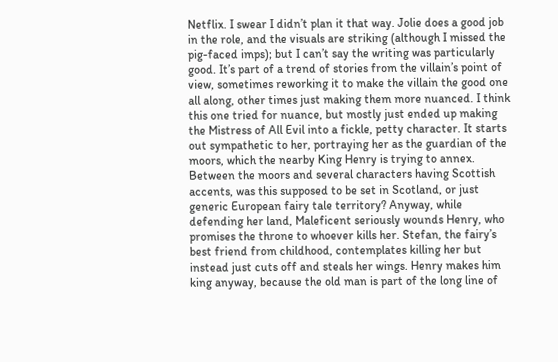Netflix. I swear I didn’t plan it that way. Jolie does a good job in the role, and the visuals are striking (although I missed the pig-faced imps); but I can’t say the writing was particularly good. It’s part of a trend of stories from the villain’s point of view, sometimes reworking it to make the villain the good one all along, other times just making them more nuanced. I think this one tried for nuance, but mostly just ended up making the Mistress of All Evil into a fickle, petty character. It starts out sympathetic to her, portraying her as the guardian of the moors, which the nearby King Henry is trying to annex. Between the moors and several characters having Scottish accents, was this supposed to be set in Scotland, or just generic European fairy tale territory? Anyway, while defending her land, Maleficent seriously wounds Henry, who promises the throne to whoever kills her. Stefan, the fairy’s best friend from childhood, contemplates killing her but instead just cuts off and steals her wings. Henry makes him king anyway, because the old man is part of the long line of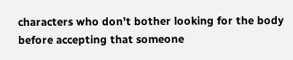characters who don’t bother looking for the body before accepting that someone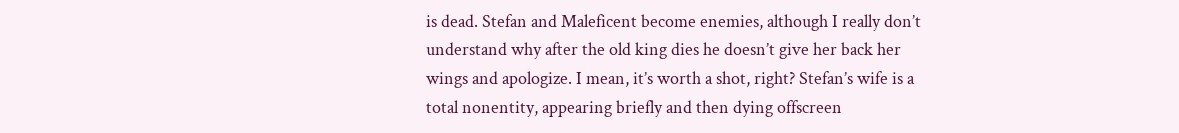is dead. Stefan and Maleficent become enemies, although I really don’t understand why after the old king dies he doesn’t give her back her wings and apologize. I mean, it’s worth a shot, right? Stefan’s wife is a total nonentity, appearing briefly and then dying offscreen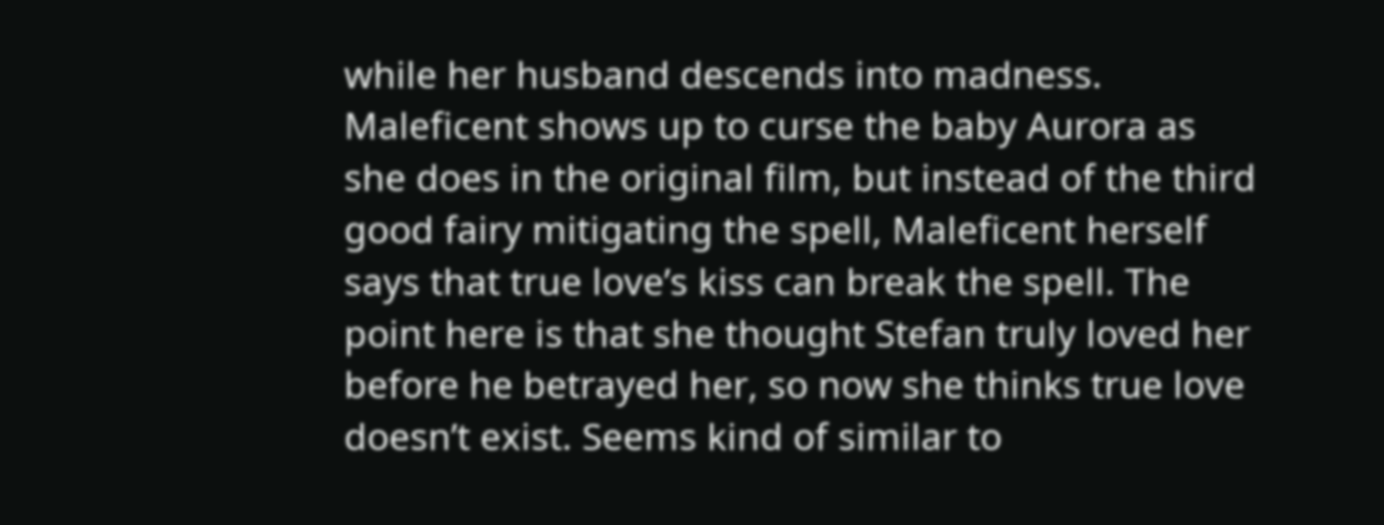while her husband descends into madness. Maleficent shows up to curse the baby Aurora as she does in the original film, but instead of the third good fairy mitigating the spell, Maleficent herself says that true love’s kiss can break the spell. The point here is that she thought Stefan truly loved her before he betrayed her, so now she thinks true love doesn’t exist. Seems kind of similar to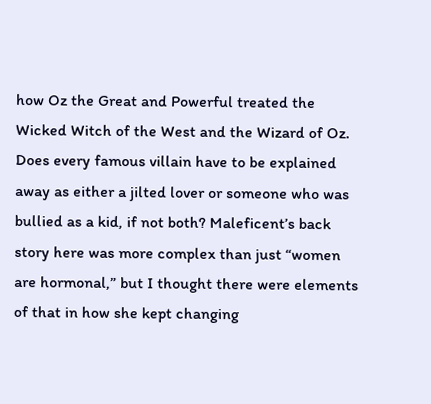how Oz the Great and Powerful treated the Wicked Witch of the West and the Wizard of Oz. Does every famous villain have to be explained away as either a jilted lover or someone who was bullied as a kid, if not both? Maleficent’s back story here was more complex than just “women are hormonal,” but I thought there were elements of that in how she kept changing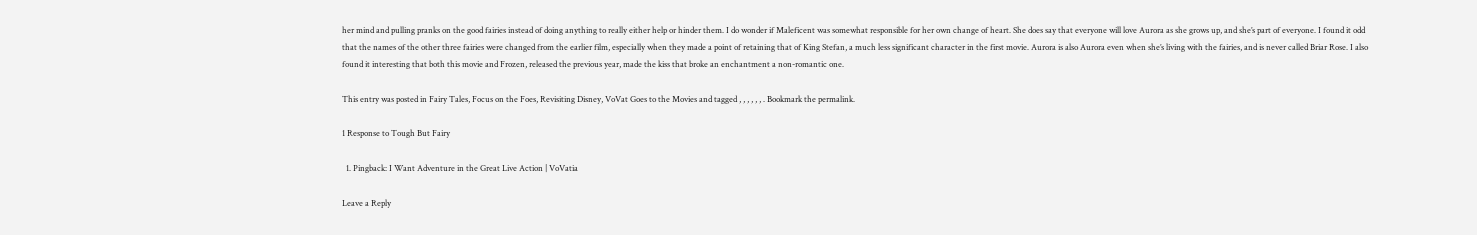her mind and pulling pranks on the good fairies instead of doing anything to really either help or hinder them. I do wonder if Maleficent was somewhat responsible for her own change of heart. She does say that everyone will love Aurora as she grows up, and she’s part of everyone. I found it odd that the names of the other three fairies were changed from the earlier film, especially when they made a point of retaining that of King Stefan, a much less significant character in the first movie. Aurora is also Aurora even when she’s living with the fairies, and is never called Briar Rose. I also found it interesting that both this movie and Frozen, released the previous year, made the kiss that broke an enchantment a non-romantic one.

This entry was posted in Fairy Tales, Focus on the Foes, Revisiting Disney, VoVat Goes to the Movies and tagged , , , , , , . Bookmark the permalink.

1 Response to Tough But Fairy

  1. Pingback: I Want Adventure in the Great Live Action | VoVatia

Leave a Reply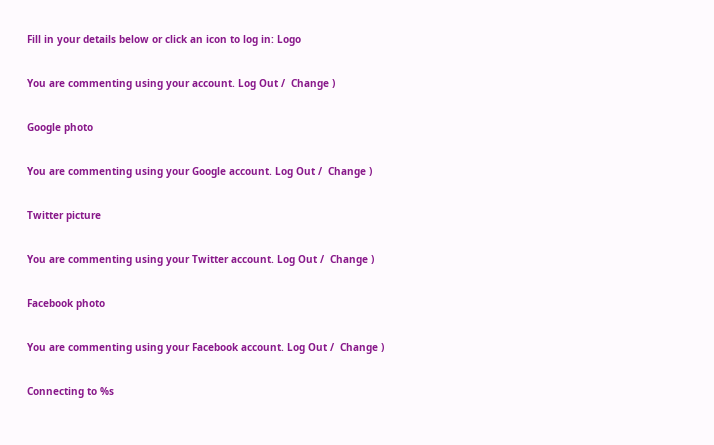Fill in your details below or click an icon to log in: Logo

You are commenting using your account. Log Out /  Change )

Google photo

You are commenting using your Google account. Log Out /  Change )

Twitter picture

You are commenting using your Twitter account. Log Out /  Change )

Facebook photo

You are commenting using your Facebook account. Log Out /  Change )

Connecting to %s